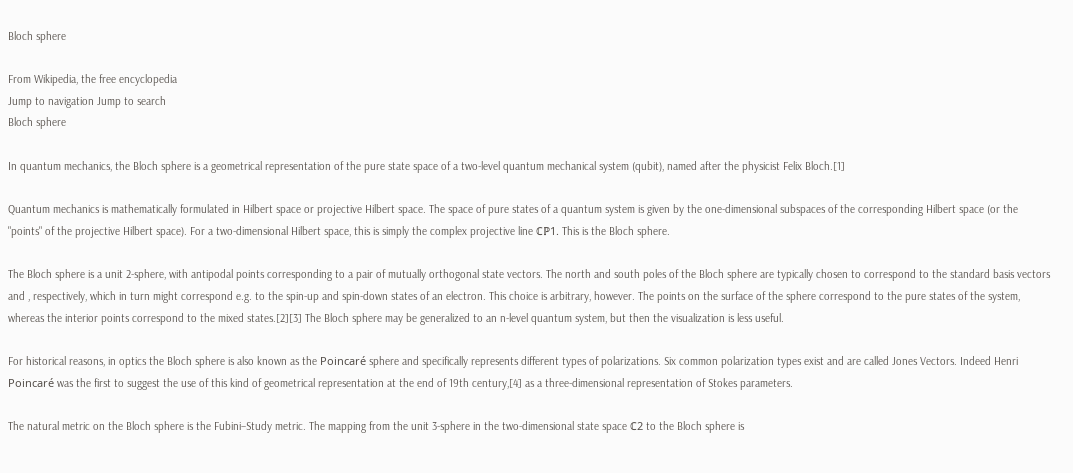Bloch sphere

From Wikipedia, the free encyclopedia
Jump to navigation Jump to search
Bloch sphere

In quantum mechanics, the Bloch sphere is a geometrical representation of the pure state space of a two-level quantum mechanical system (qubit), named after the physicist Felix Bloch.[1]

Quantum mechanics is mathematically formulated in Hilbert space or projective Hilbert space. The space of pure states of a quantum system is given by the one-dimensional subspaces of the corresponding Hilbert space (or the "points" of the projective Hilbert space). For a two-dimensional Hilbert space, this is simply the complex projective line ℂℙ1. This is the Bloch sphere.

The Bloch sphere is a unit 2-sphere, with antipodal points corresponding to a pair of mutually orthogonal state vectors. The north and south poles of the Bloch sphere are typically chosen to correspond to the standard basis vectors and , respectively, which in turn might correspond e.g. to the spin-up and spin-down states of an electron. This choice is arbitrary, however. The points on the surface of the sphere correspond to the pure states of the system, whereas the interior points correspond to the mixed states.[2][3] The Bloch sphere may be generalized to an n-level quantum system, but then the visualization is less useful.

For historical reasons, in optics the Bloch sphere is also known as the Poincaré sphere and specifically represents different types of polarizations. Six common polarization types exist and are called Jones Vectors. Indeed Henri Poincaré was the first to suggest the use of this kind of geometrical representation at the end of 19th century,[4] as a three-dimensional representation of Stokes parameters.

The natural metric on the Bloch sphere is the Fubini–Study metric. The mapping from the unit 3-sphere in the two-dimensional state space ℂ2 to the Bloch sphere is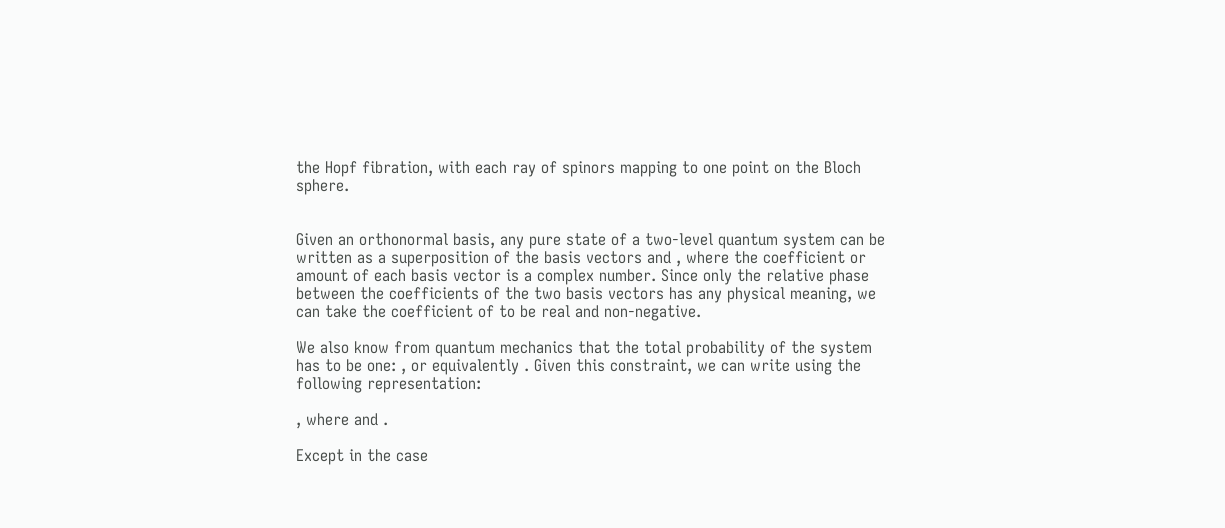the Hopf fibration, with each ray of spinors mapping to one point on the Bloch sphere.


Given an orthonormal basis, any pure state of a two-level quantum system can be written as a superposition of the basis vectors and , where the coefficient or amount of each basis vector is a complex number. Since only the relative phase between the coefficients of the two basis vectors has any physical meaning, we can take the coefficient of to be real and non-negative.

We also know from quantum mechanics that the total probability of the system has to be one: , or equivalently . Given this constraint, we can write using the following representation:

, where and .

Except in the case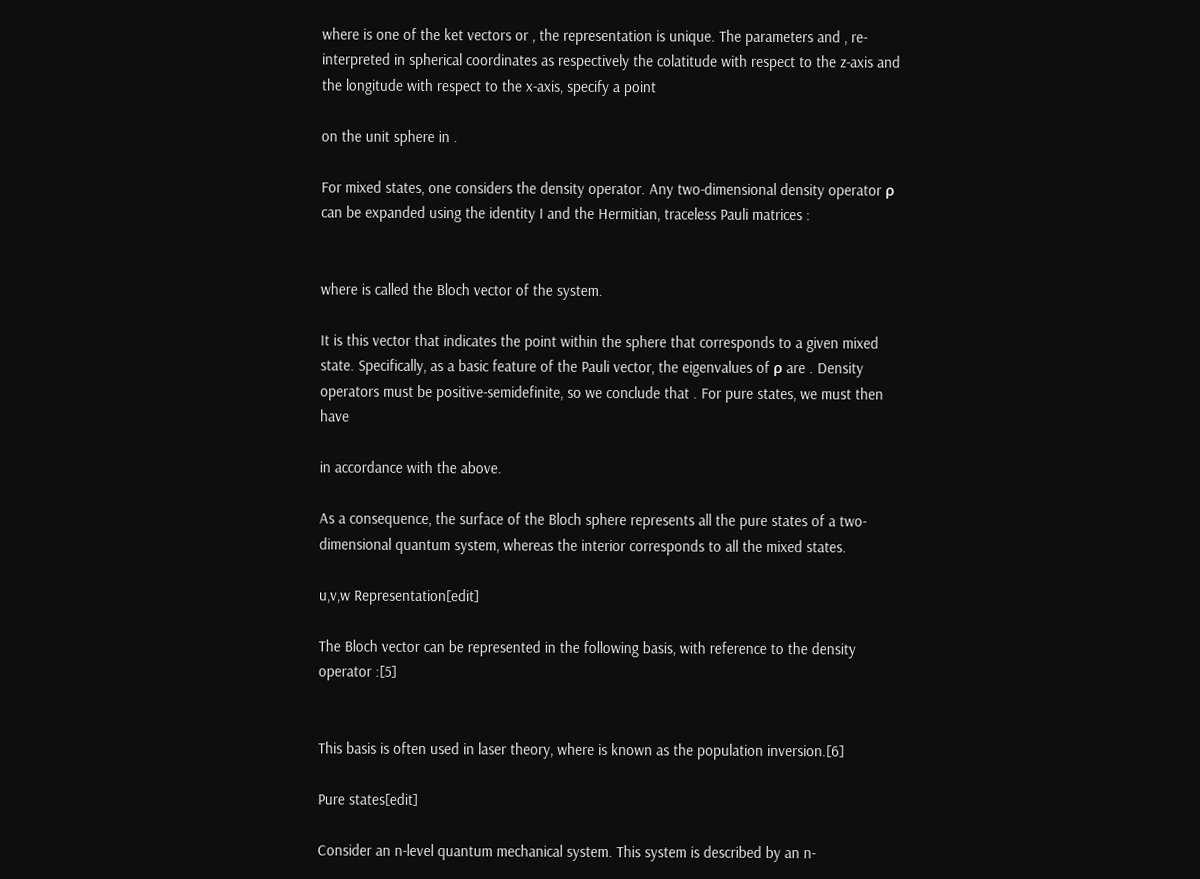where is one of the ket vectors or , the representation is unique. The parameters and , re-interpreted in spherical coordinates as respectively the colatitude with respect to the z-axis and the longitude with respect to the x-axis, specify a point

on the unit sphere in .

For mixed states, one considers the density operator. Any two-dimensional density operator ρ can be expanded using the identity I and the Hermitian, traceless Pauli matrices :


where is called the Bloch vector of the system.

It is this vector that indicates the point within the sphere that corresponds to a given mixed state. Specifically, as a basic feature of the Pauli vector, the eigenvalues of ρ are . Density operators must be positive-semidefinite, so we conclude that . For pure states, we must then have

in accordance with the above.

As a consequence, the surface of the Bloch sphere represents all the pure states of a two-dimensional quantum system, whereas the interior corresponds to all the mixed states.

u,v,w Representation[edit]

The Bloch vector can be represented in the following basis, with reference to the density operator :[5]


This basis is often used in laser theory, where is known as the population inversion.[6]

Pure states[edit]

Consider an n-level quantum mechanical system. This system is described by an n-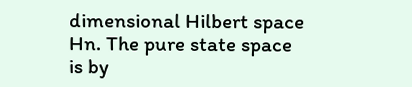dimensional Hilbert space Hn. The pure state space is by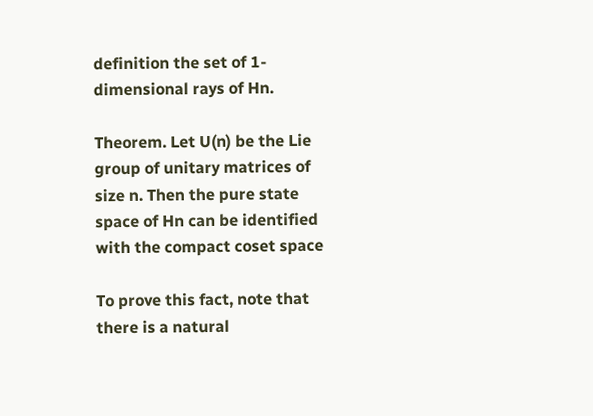definition the set of 1-dimensional rays of Hn.

Theorem. Let U(n) be the Lie group of unitary matrices of size n. Then the pure state space of Hn can be identified with the compact coset space

To prove this fact, note that there is a natural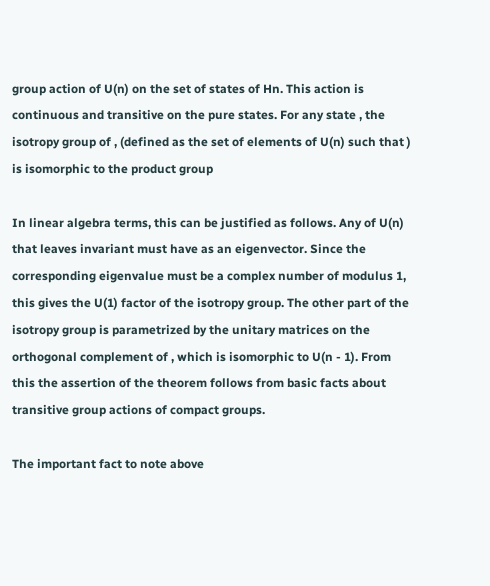group action of U(n) on the set of states of Hn. This action is continuous and transitive on the pure states. For any state , the isotropy group of , (defined as the set of elements of U(n) such that ) is isomorphic to the product group

In linear algebra terms, this can be justified as follows. Any of U(n) that leaves invariant must have as an eigenvector. Since the corresponding eigenvalue must be a complex number of modulus 1, this gives the U(1) factor of the isotropy group. The other part of the isotropy group is parametrized by the unitary matrices on the orthogonal complement of , which is isomorphic to U(n - 1). From this the assertion of the theorem follows from basic facts about transitive group actions of compact groups.

The important fact to note above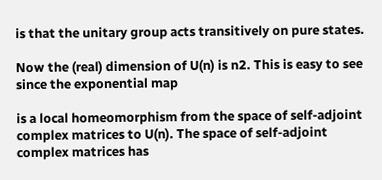is that the unitary group acts transitively on pure states.

Now the (real) dimension of U(n) is n2. This is easy to see since the exponential map

is a local homeomorphism from the space of self-adjoint complex matrices to U(n). The space of self-adjoint complex matrices has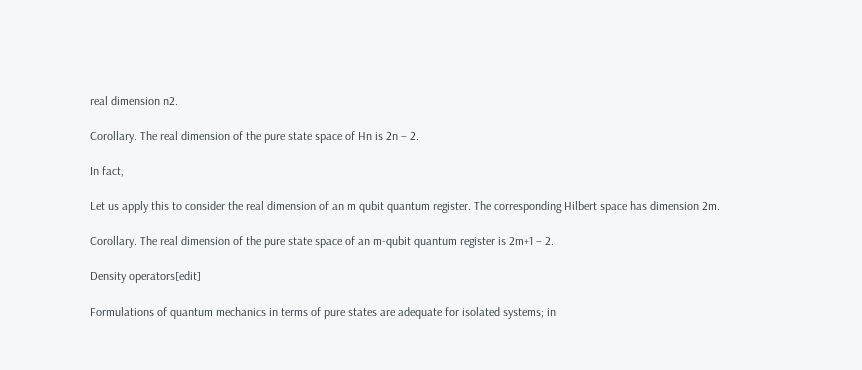real dimension n2.

Corollary. The real dimension of the pure state space of Hn is 2n − 2.

In fact,

Let us apply this to consider the real dimension of an m qubit quantum register. The corresponding Hilbert space has dimension 2m.

Corollary. The real dimension of the pure state space of an m-qubit quantum register is 2m+1 − 2.

Density operators[edit]

Formulations of quantum mechanics in terms of pure states are adequate for isolated systems; in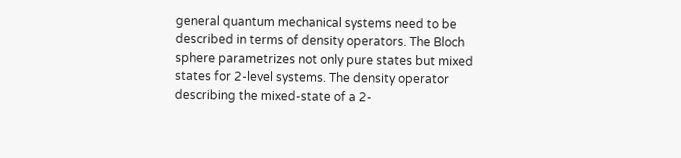general quantum mechanical systems need to be described in terms of density operators. The Bloch sphere parametrizes not only pure states but mixed states for 2-level systems. The density operator describing the mixed-state of a 2-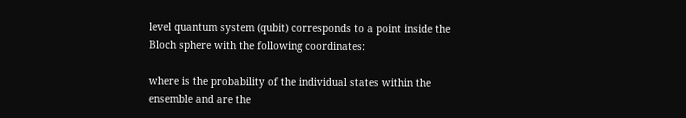level quantum system (qubit) corresponds to a point inside the Bloch sphere with the following coordinates:

where is the probability of the individual states within the ensemble and are the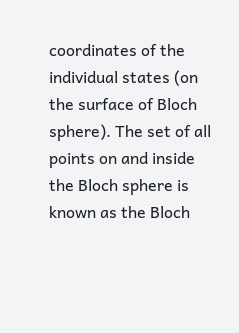coordinates of the individual states (on the surface of Bloch sphere). The set of all points on and inside the Bloch sphere is known as the Bloch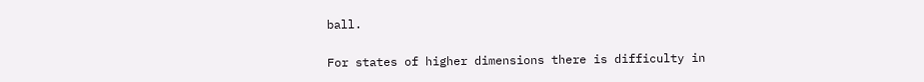ball.

For states of higher dimensions there is difficulty in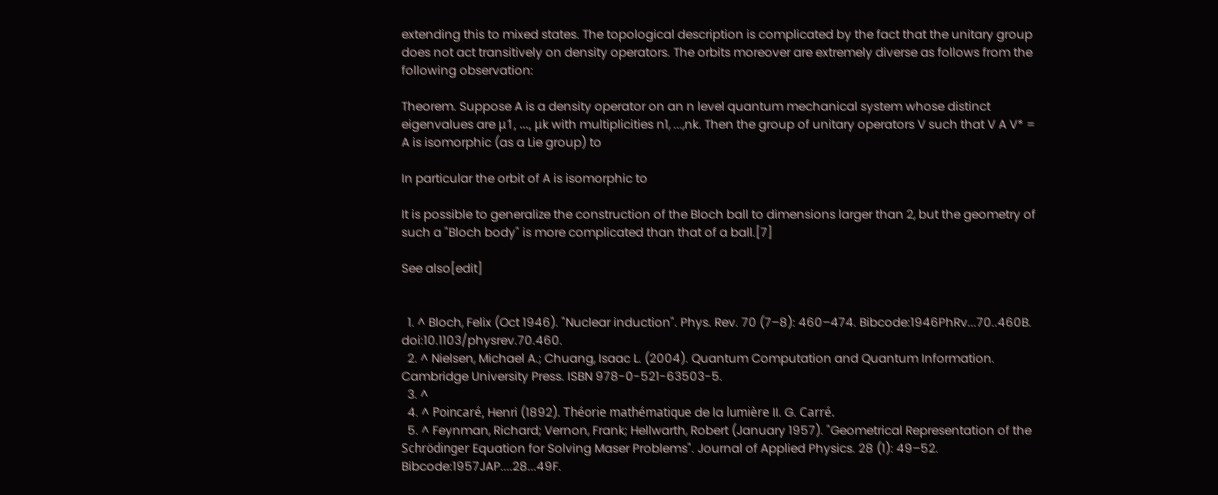extending this to mixed states. The topological description is complicated by the fact that the unitary group does not act transitively on density operators. The orbits moreover are extremely diverse as follows from the following observation:

Theorem. Suppose A is a density operator on an n level quantum mechanical system whose distinct eigenvalues are μ1, ..., μk with multiplicities n1, ...,nk. Then the group of unitary operators V such that V A V* = A is isomorphic (as a Lie group) to

In particular the orbit of A is isomorphic to

It is possible to generalize the construction of the Bloch ball to dimensions larger than 2, but the geometry of such a "Bloch body" is more complicated than that of a ball.[7]

See also[edit]


  1. ^ Bloch, Felix (Oct 1946). "Nuclear induction". Phys. Rev. 70 (7–8): 460–474. Bibcode:1946PhRv...70..460B. doi:10.1103/physrev.70.460.
  2. ^ Nielsen, Michael A.; Chuang, Isaac L. (2004). Quantum Computation and Quantum Information. Cambridge University Press. ISBN 978-0-521-63503-5.
  3. ^
  4. ^ Poincaré, Henri (1892). Théorie mathématique de la lumière II. G. Carré.
  5. ^ Feynman, Richard; Vernon, Frank; Hellwarth, Robert (January 1957). "Geometrical Representation of the Schrödinger Equation for Solving Maser Problems". Journal of Applied Physics. 28 (1): 49–52. Bibcode:1957JAP....28...49F.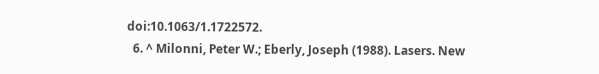doi:10.1063/1.1722572.
  6. ^ Milonni, Peter W.; Eberly, Joseph (1988). Lasers. New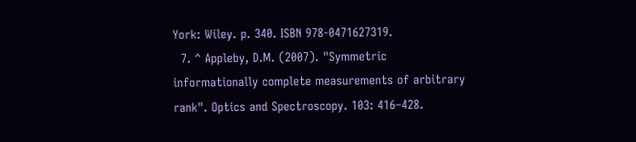York: Wiley. p. 340. ISBN 978-0471627319.
  7. ^ Appleby, D.M. (2007). "Symmetric informationally complete measurements of arbitrary rank". Optics and Spectroscopy. 103: 416–428.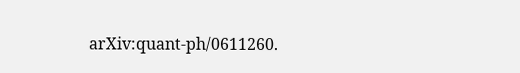arXiv:quant-ph/0611260.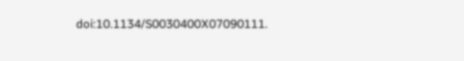doi:10.1134/S0030400X07090111.